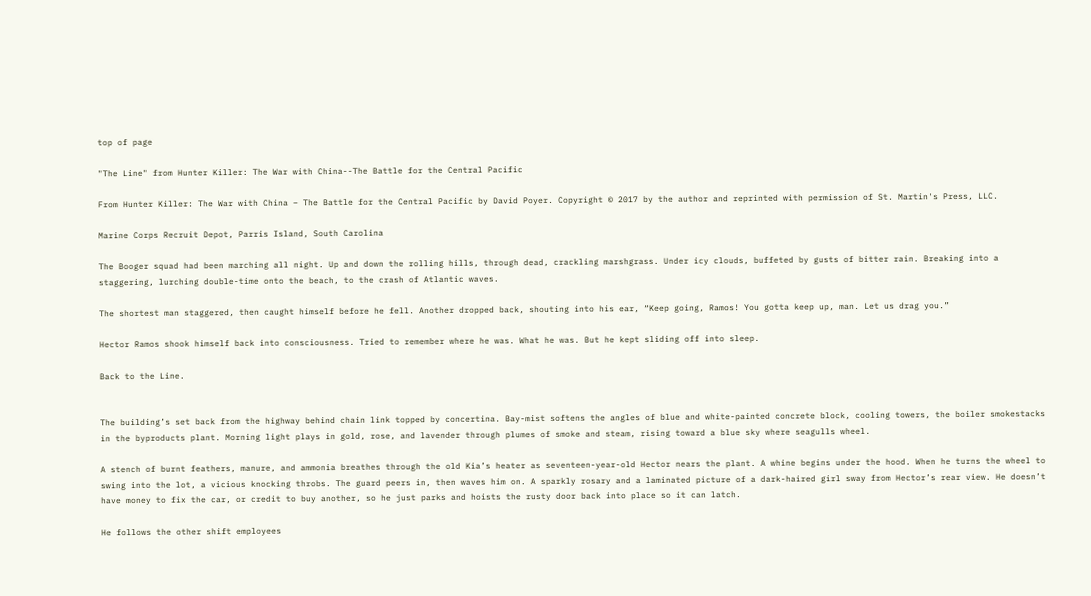top of page

"The Line" from Hunter Killer: The War with China--The Battle for the Central Pacific

From Hunter Killer: The War with China – The Battle for the Central Pacific by David Poyer. Copyright © 2017 by the author and reprinted with permission of St. Martin's Press, LLC.

Marine Corps Recruit Depot, Parris Island, South Carolina

The Booger squad had been marching all night. Up and down the rolling hills, through dead, crackling marshgrass. Under icy clouds, buffeted by gusts of bitter rain. Breaking into a staggering, lurching double-time onto the beach, to the crash of Atlantic waves.

The shortest man staggered, then caught himself before he fell. Another dropped back, shouting into his ear, “Keep going, Ramos! You gotta keep up, man. Let us drag you.”

Hector Ramos shook himself back into consciousness. Tried to remember where he was. What he was. But he kept sliding off into sleep.

Back to the Line.


The building’s set back from the highway behind chain link topped by concertina. Bay-mist softens the angles of blue and white-painted concrete block, cooling towers, the boiler smokestacks in the byproducts plant. Morning light plays in gold, rose, and lavender through plumes of smoke and steam, rising toward a blue sky where seagulls wheel.

A stench of burnt feathers, manure, and ammonia breathes through the old Kia’s heater as seventeen-year-old Hector nears the plant. A whine begins under the hood. When he turns the wheel to swing into the lot, a vicious knocking throbs. The guard peers in, then waves him on. A sparkly rosary and a laminated picture of a dark-haired girl sway from Hector’s rear view. He doesn’t have money to fix the car, or credit to buy another, so he just parks and hoists the rusty door back into place so it can latch.

He follows the other shift employees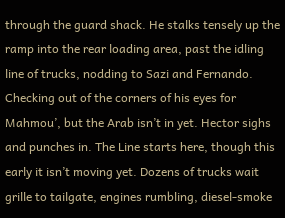through the guard shack. He stalks tensely up the ramp into the rear loading area, past the idling line of trucks, nodding to Sazi and Fernando. Checking out of the corners of his eyes for Mahmou’, but the Arab isn’t in yet. Hector sighs and punches in. The Line starts here, though this early it isn’t moving yet. Dozens of trucks wait grille to tailgate, engines rumbling, diesel-smoke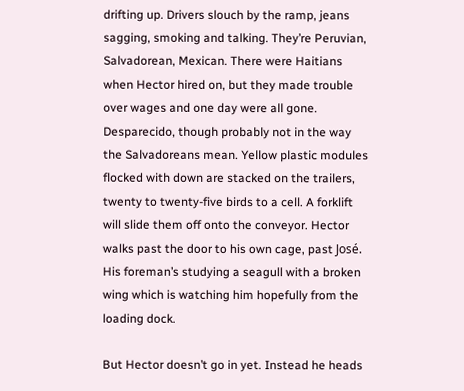drifting up. Drivers slouch by the ramp, jeans sagging, smoking and talking. They’re Peruvian, Salvadorean, Mexican. There were Haitians when Hector hired on, but they made trouble over wages and one day were all gone. Desparecido, though probably not in the way the Salvadoreans mean. Yellow plastic modules flocked with down are stacked on the trailers, twenty to twenty-five birds to a cell. A forklift will slide them off onto the conveyor. Hector walks past the door to his own cage, past José. His foreman’s studying a seagull with a broken wing which is watching him hopefully from the loading dock.

But Hector doesn’t go in yet. Instead he heads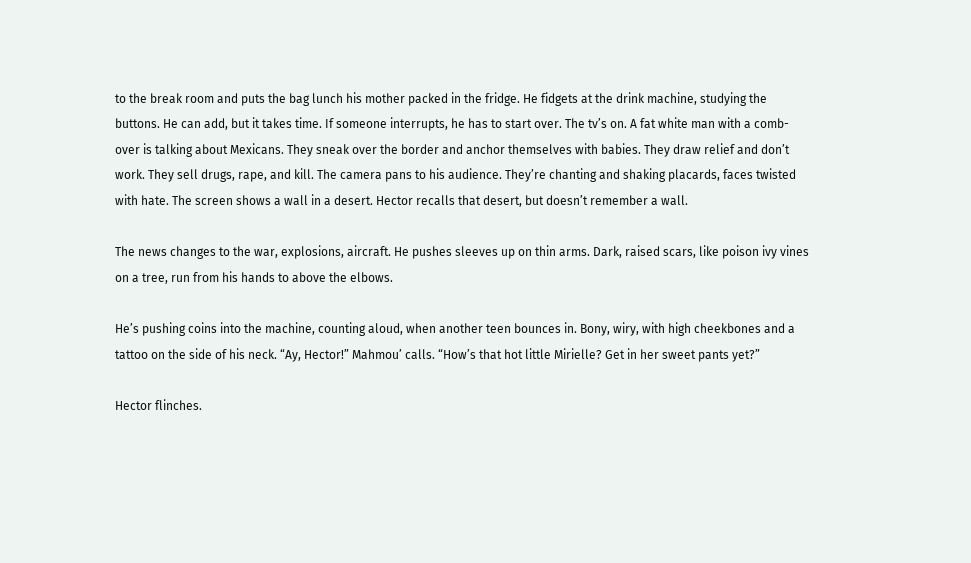to the break room and puts the bag lunch his mother packed in the fridge. He fidgets at the drink machine, studying the buttons. He can add, but it takes time. If someone interrupts, he has to start over. The tv’s on. A fat white man with a comb-over is talking about Mexicans. They sneak over the border and anchor themselves with babies. They draw relief and don’t work. They sell drugs, rape, and kill. The camera pans to his audience. They’re chanting and shaking placards, faces twisted with hate. The screen shows a wall in a desert. Hector recalls that desert, but doesn’t remember a wall.

The news changes to the war, explosions, aircraft. He pushes sleeves up on thin arms. Dark, raised scars, like poison ivy vines on a tree, run from his hands to above the elbows.

He’s pushing coins into the machine, counting aloud, when another teen bounces in. Bony, wiry, with high cheekbones and a tattoo on the side of his neck. “Ay, Hector!” Mahmou’ calls. “How’s that hot little Mirielle? Get in her sweet pants yet?”

Hector flinches.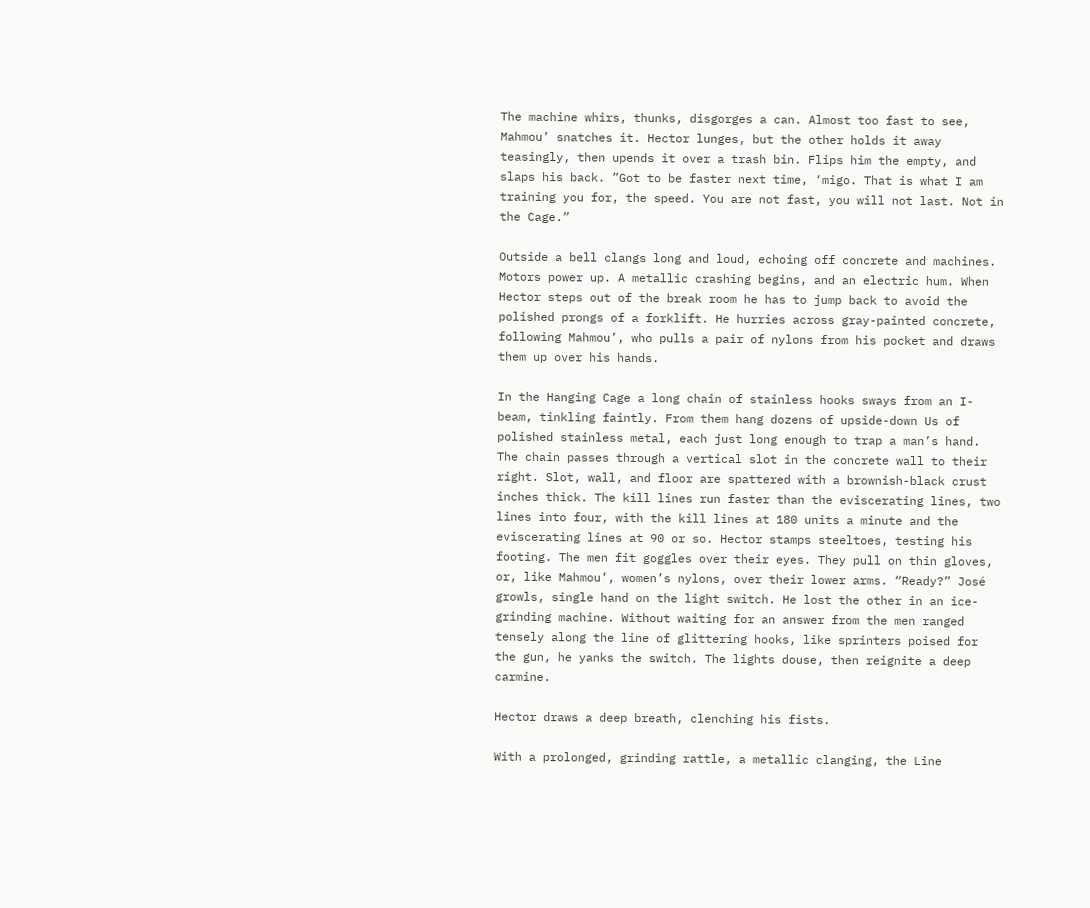The machine whirs, thunks, disgorges a can. Almost too fast to see, Mahmou’ snatches it. Hector lunges, but the other holds it away teasingly, then upends it over a trash bin. Flips him the empty, and slaps his back. ”Got to be faster next time, ‘migo. That is what I am training you for, the speed. You are not fast, you will not last. Not in the Cage.”

Outside a bell clangs long and loud, echoing off concrete and machines. Motors power up. A metallic crashing begins, and an electric hum. When Hector steps out of the break room he has to jump back to avoid the polished prongs of a forklift. He hurries across gray-painted concrete, following Mahmou’, who pulls a pair of nylons from his pocket and draws them up over his hands.

In the Hanging Cage a long chain of stainless hooks sways from an I-beam, tinkling faintly. From them hang dozens of upside-down Us of polished stainless metal, each just long enough to trap a man’s hand. The chain passes through a vertical slot in the concrete wall to their right. Slot, wall, and floor are spattered with a brownish-black crust inches thick. The kill lines run faster than the eviscerating lines, two lines into four, with the kill lines at 180 units a minute and the eviscerating lines at 90 or so. Hector stamps steeltoes, testing his footing. The men fit goggles over their eyes. They pull on thin gloves, or, like Mahmou’, women’s nylons, over their lower arms. “Ready?” José growls, single hand on the light switch. He lost the other in an ice-grinding machine. Without waiting for an answer from the men ranged tensely along the line of glittering hooks, like sprinters poised for the gun, he yanks the switch. The lights douse, then reignite a deep carmine.

Hector draws a deep breath, clenching his fists.

With a prolonged, grinding rattle, a metallic clanging, the Line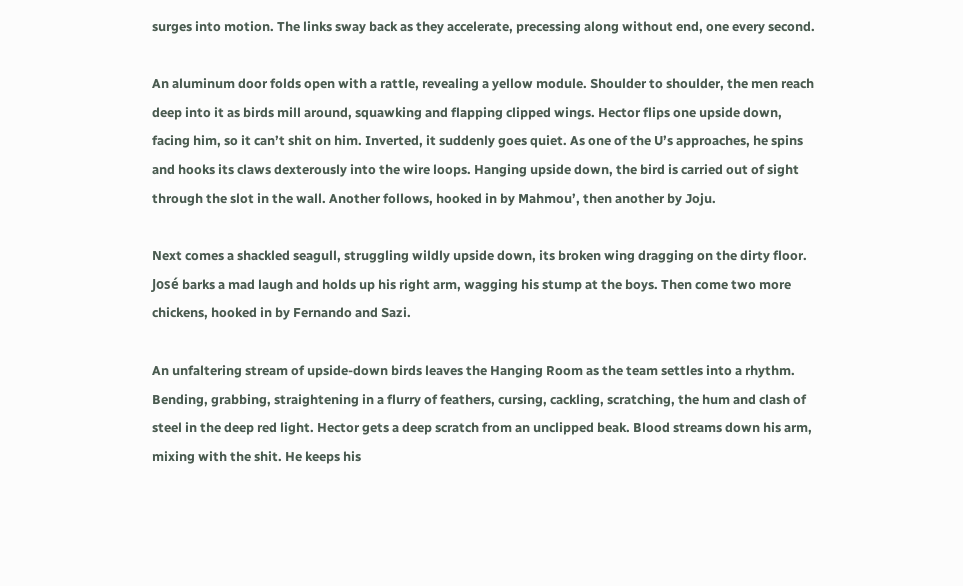surges into motion. The links sway back as they accelerate, precessing along without end, one every second.

An aluminum door folds open with a rattle, revealing a yellow module. Shoulder to shoulder, the men reach deep into it as birds mill around, squawking and flapping clipped wings. Hector flips one upside down, facing him, so it can’t shit on him. Inverted, it suddenly goes quiet. As one of the U’s approaches, he spins and hooks its claws dexterously into the wire loops. Hanging upside down, the bird is carried out of sight through the slot in the wall. Another follows, hooked in by Mahmou’, then another by Joju.

Next comes a shackled seagull, struggling wildly upside down, its broken wing dragging on the dirty floor. José barks a mad laugh and holds up his right arm, wagging his stump at the boys. Then come two more chickens, hooked in by Fernando and Sazi.

An unfaltering stream of upside-down birds leaves the Hanging Room as the team settles into a rhythm. Bending, grabbing, straightening in a flurry of feathers, cursing, cackling, scratching, the hum and clash of steel in the deep red light. Hector gets a deep scratch from an unclipped beak. Blood streams down his arm, mixing with the shit. He keeps his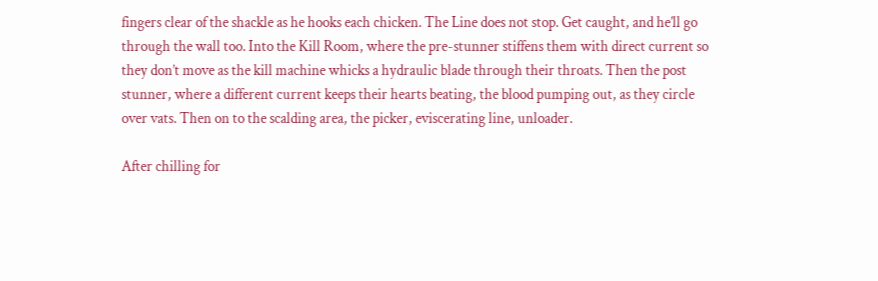fingers clear of the shackle as he hooks each chicken. The Line does not stop. Get caught, and he’ll go through the wall too. Into the Kill Room, where the pre-stunner stiffens them with direct current so they don’t move as the kill machine whicks a hydraulic blade through their throats. Then the post stunner, where a different current keeps their hearts beating, the blood pumping out, as they circle over vats. Then on to the scalding area, the picker, eviscerating line, unloader.

After chilling for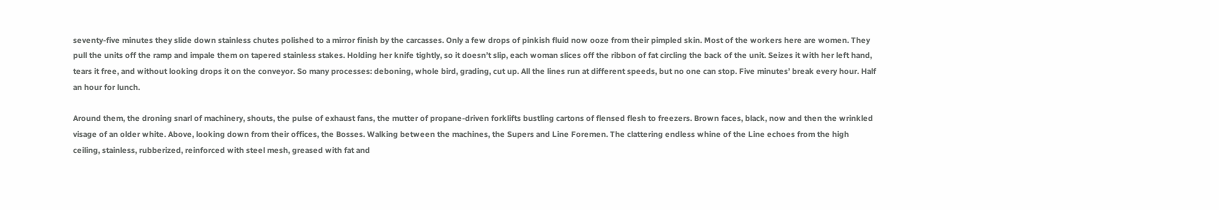seventy-five minutes they slide down stainless chutes polished to a mirror finish by the carcasses. Only a few drops of pinkish fluid now ooze from their pimpled skin. Most of the workers here are women. They pull the units off the ramp and impale them on tapered stainless stakes. Holding her knife tightly, so it doesn’t slip, each woman slices off the ribbon of fat circling the back of the unit. Seizes it with her left hand, tears it free, and without looking drops it on the conveyor. So many processes: deboning, whole bird, grading, cut up. All the lines run at different speeds, but no one can stop. Five minutes’ break every hour. Half an hour for lunch.

Around them, the droning snarl of machinery, shouts, the pulse of exhaust fans, the mutter of propane-driven forklifts bustling cartons of flensed flesh to freezers. Brown faces, black, now and then the wrinkled visage of an older white. Above, looking down from their offices, the Bosses. Walking between the machines, the Supers and Line Foremen. The clattering endless whine of the Line echoes from the high ceiling, stainless, rubberized, reinforced with steel mesh, greased with fat and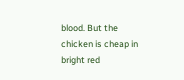blood. But the chicken is cheap in bright red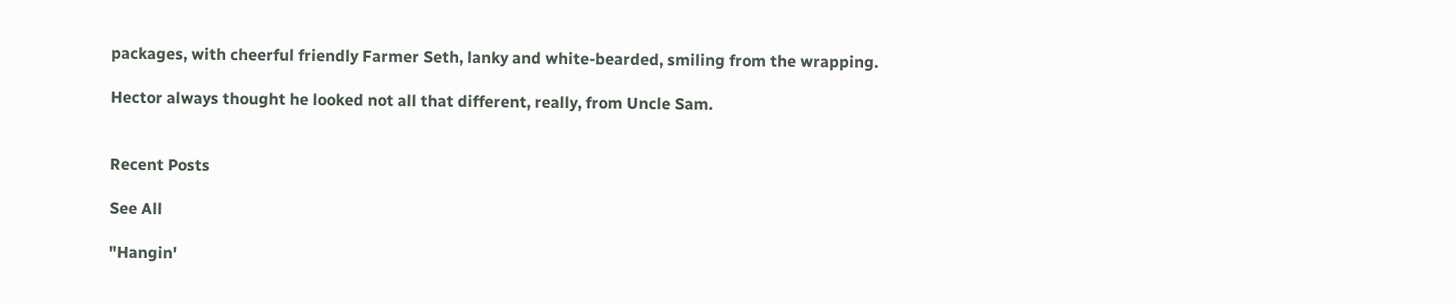packages, with cheerful friendly Farmer Seth, lanky and white-bearded, smiling from the wrapping.

Hector always thought he looked not all that different, really, from Uncle Sam.


Recent Posts

See All

"Hangin'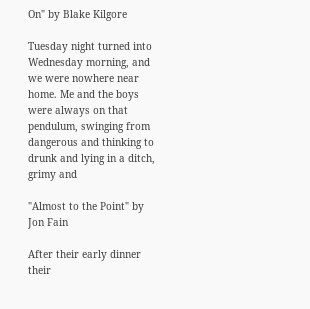On" by Blake Kilgore

Tuesday night turned into Wednesday morning, and we were nowhere near home. Me and the boys were always on that pendulum, swinging from dangerous and thinking to drunk and lying in a ditch, grimy and

"Almost to the Point" by Jon Fain

After their early dinner their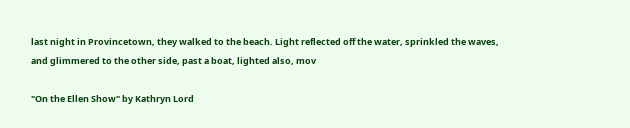last night in Provincetown, they walked to the beach. Light reflected off the water, sprinkled the waves, and glimmered to the other side, past a boat, lighted also, mov

"On the Ellen Show" by Kathryn Lord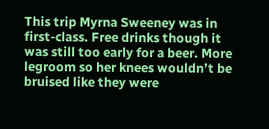This trip Myrna Sweeney was in first-class. Free drinks though it was still too early for a beer. More legroom so her knees wouldn’t be bruised like they were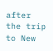after the trip to New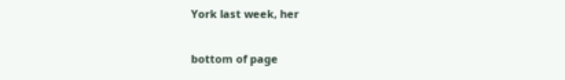York last week, her

bottom of page